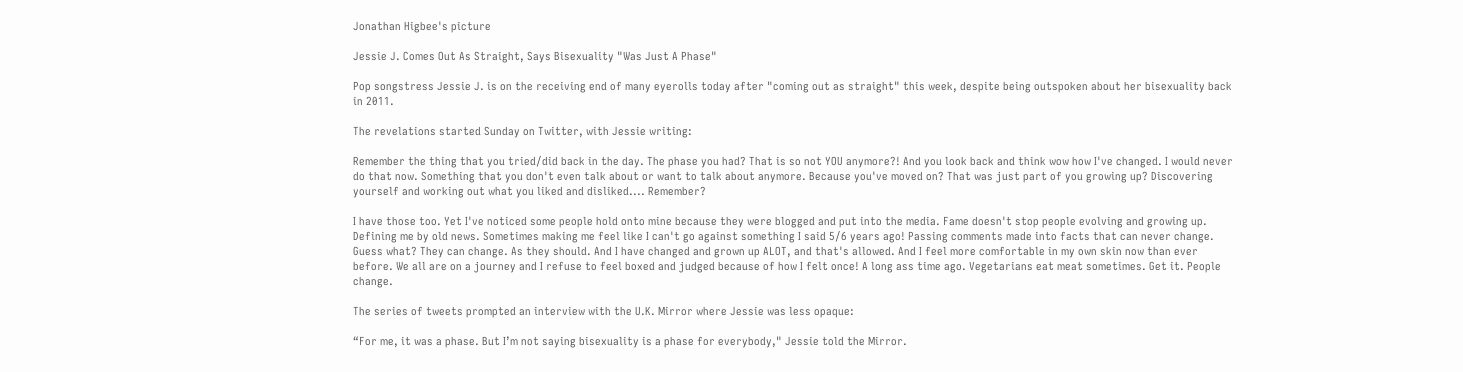Jonathan Higbee's picture

Jessie J. Comes Out As Straight, Says Bisexuality "Was Just A Phase"

Pop songstress Jessie J. is on the receiving end of many eyerolls today after "coming out as straight" this week, despite being outspoken about her bisexuality back in 2011.

The revelations started Sunday on Twitter, with Jessie writing:

Remember the thing that you tried/did back in the day. The phase you had? That is so not YOU anymore?! And you look back and think wow how I've changed. I would never do that now. Something that you don't even talk about or want to talk about anymore. Because you've moved on? That was just part of you growing up? Discovering yourself and working out what you liked and disliked.... Remember?

I have those too. Yet I've noticed some people hold onto mine because they were blogged and put into the media. Fame doesn't stop people evolving and growing up. Defining me by old news. Sometimes making me feel like I can't go against something I said 5/6 years ago! Passing comments made into facts that can never change. Guess what? They can change. As they should. And I have changed and grown up ALOT, and that's allowed. And I feel more comfortable in my own skin now than ever before. We all are on a journey and I refuse to feel boxed and judged because of how I felt once! A long ass time ago. Vegetarians eat meat sometimes. Get it. People change.

The series of tweets prompted an interview with the U.K. Mirror where Jessie was less opaque:

“For me, it was a phase. But I’m not saying bisexuality is a phase for everybody," Jessie told the Mirror.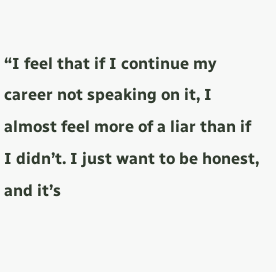“I feel that if I continue my career not speaking on it, I almost feel more of a liar than if I didn’t. I just want to be honest, and it’s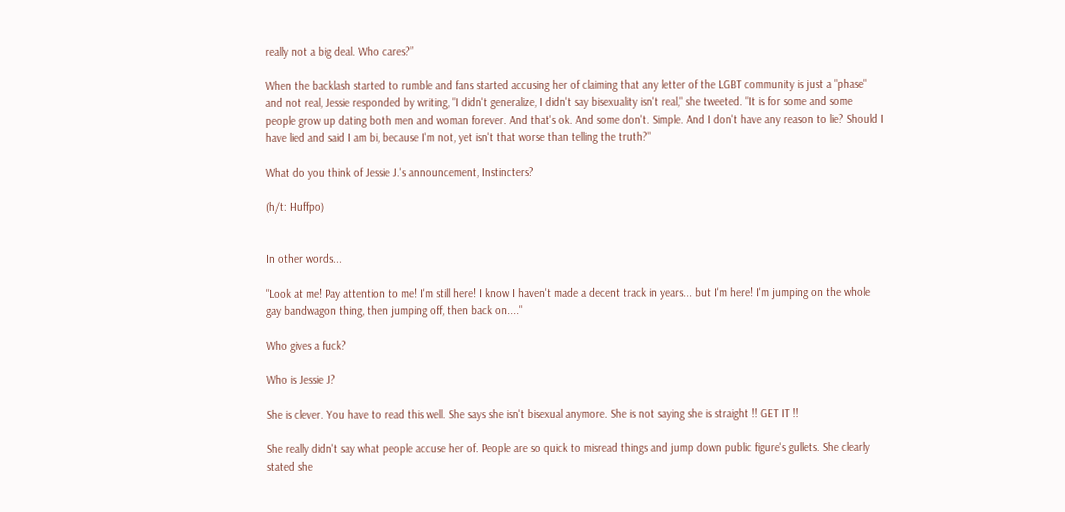really not a big deal. Who cares?”

When the backlash started to rumble and fans started accusing her of claiming that any letter of the LGBT community is just a "phase" and not real, Jessie responded by writing, "I didn't generalize, I didn't say bisexuality isn't real," she tweeted. "It is for some and some people grow up dating both men and woman forever. And that's ok. And some don't. Simple. And I don't have any reason to lie? Should I have lied and said I am bi, because I'm not, yet isn't that worse than telling the truth?"

What do you think of Jessie J.'s announcement, Instincters?

(h/t: Huffpo)


In other words...

"Look at me! Pay attention to me! I'm still here! I know I haven't made a decent track in years... but I'm here! I'm jumping on the whole gay bandwagon thing, then jumping off, then back on...."

Who gives a fuck?

Who is Jessie J?

She is clever. You have to read this well. She says she isn't bisexual anymore. She is not saying she is straight !! GET IT !!

She really didn't say what people accuse her of. People are so quick to misread things and jump down public figure's gullets. She clearly stated she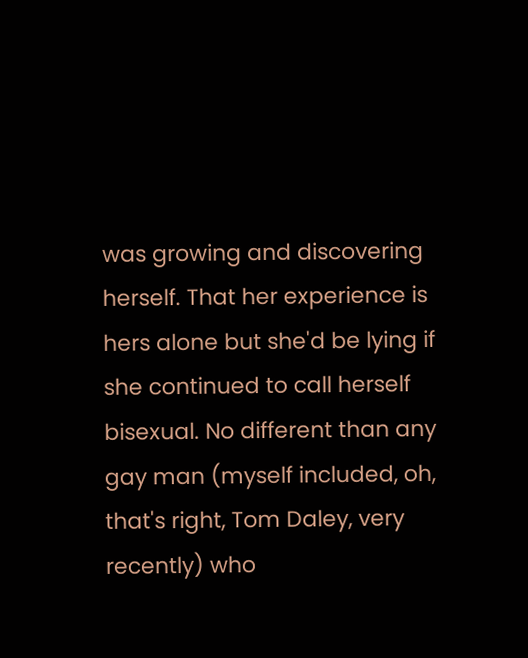was growing and discovering herself. That her experience is hers alone but she'd be lying if she continued to call herself bisexual. No different than any gay man (myself included, oh, that's right, Tom Daley, very recently) who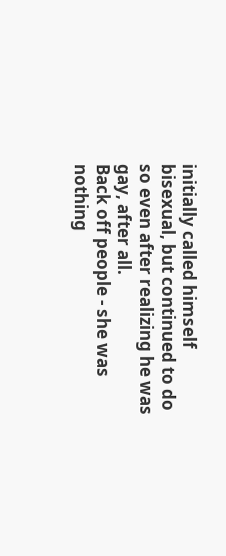initially called himself bisexual, but continued to do so even after realizing he was gay, after all.
Back off people - she was nothing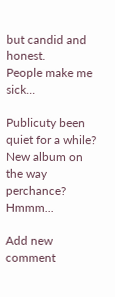but candid and honest.
People make me sick...

Publicuty been quiet for a while? New album on the way perchance? Hmmm...

Add new comment